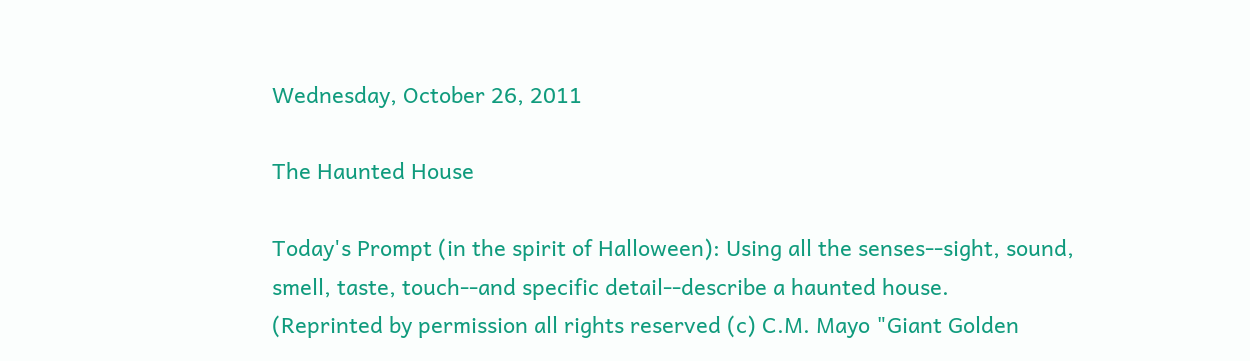Wednesday, October 26, 2011

The Haunted House

Today's Prompt (in the spirit of Halloween): Using all the senses--sight, sound, smell, taste, touch--and specific detail--describe a haunted house.
(Reprinted by permission all rights reserved (c) C.M. Mayo "Giant Golden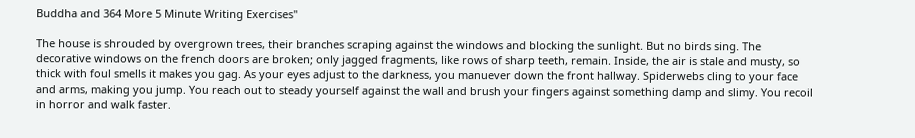Buddha and 364 More 5 Minute Writing Exercises"

The house is shrouded by overgrown trees, their branches scraping against the windows and blocking the sunlight. But no birds sing. The decorative windows on the french doors are broken; only jagged fragments, like rows of sharp teeth, remain. Inside, the air is stale and musty, so thick with foul smells it makes you gag. As your eyes adjust to the darkness, you manuever down the front hallway. Spiderwebs cling to your face and arms, making you jump. You reach out to steady yourself against the wall and brush your fingers against something damp and slimy. You recoil in horror and walk faster.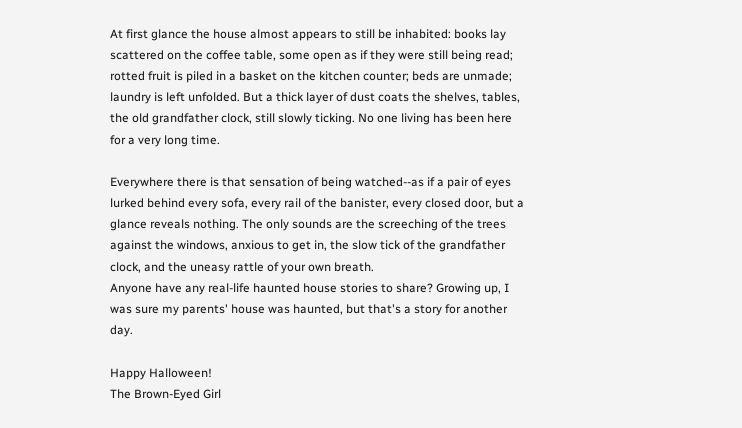At first glance the house almost appears to still be inhabited: books lay scattered on the coffee table, some open as if they were still being read; rotted fruit is piled in a basket on the kitchen counter; beds are unmade; laundry is left unfolded. But a thick layer of dust coats the shelves, tables, the old grandfather clock, still slowly ticking. No one living has been here for a very long time.

Everywhere there is that sensation of being watched--as if a pair of eyes lurked behind every sofa, every rail of the banister, every closed door, but a glance reveals nothing. The only sounds are the screeching of the trees against the windows, anxious to get in, the slow tick of the grandfather clock, and the uneasy rattle of your own breath.
Anyone have any real-life haunted house stories to share? Growing up, I was sure my parents' house was haunted, but that's a story for another day.

Happy Halloween!
The Brown-Eyed Girl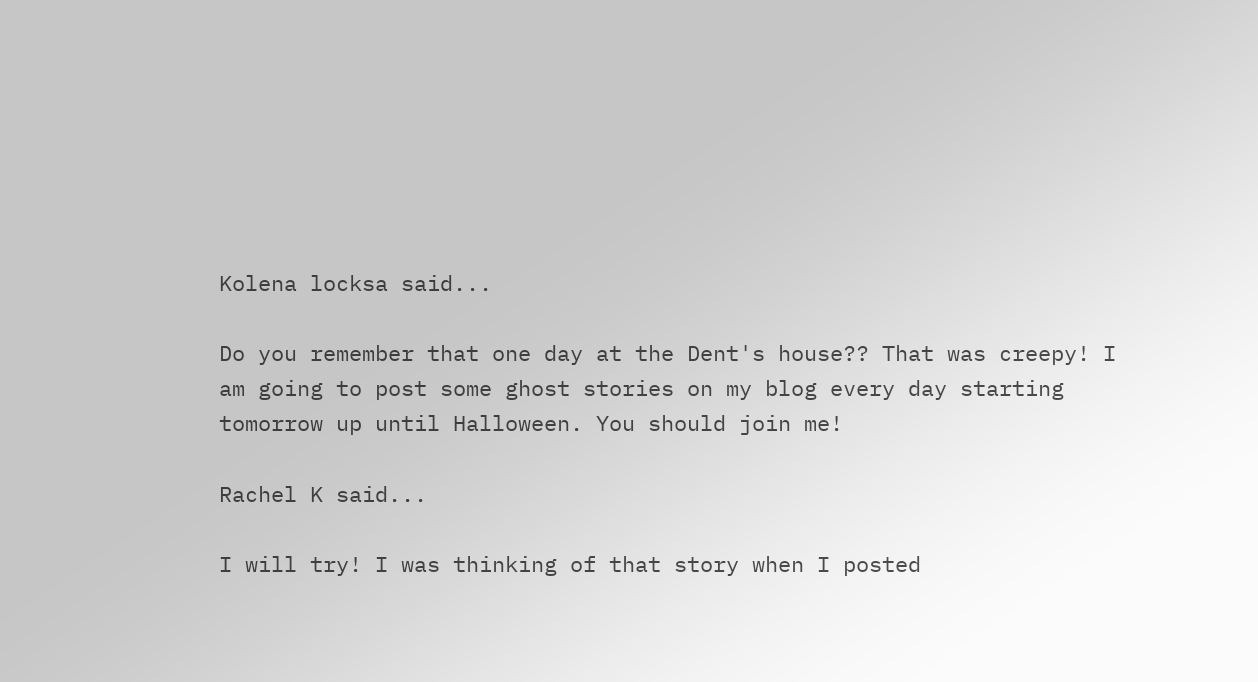Kolena locksa said...

Do you remember that one day at the Dent's house?? That was creepy! I am going to post some ghost stories on my blog every day starting tomorrow up until Halloween. You should join me!

Rachel K said...

I will try! I was thinking of that story when I posted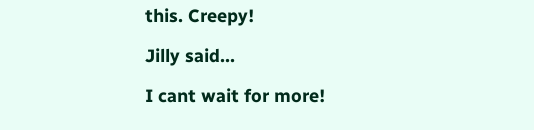this. Creepy!

Jilly said...

I cant wait for more!